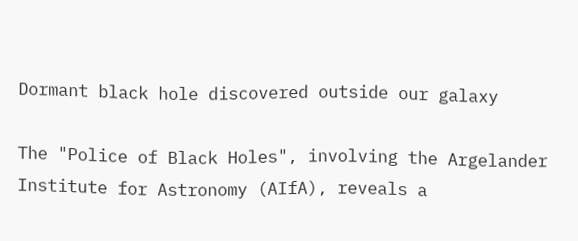Dormant black hole discovered outside our galaxy

The "Police of Black Holes", involving the Argelander Institute for Astronomy (AIfA), reveals a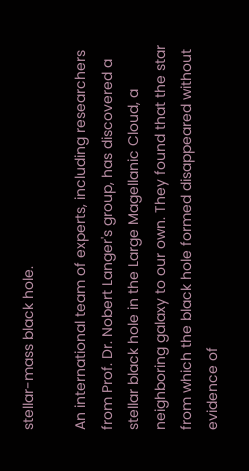stellar-mass black hole.

An international team of experts, including researchers from Prof. Dr. Nobert Langer's group, has discovered a stellar black hole in the Large Magellanic Cloud, a neighboring galaxy to our own. They found that the star from which the black hole formed disappeared without evidence of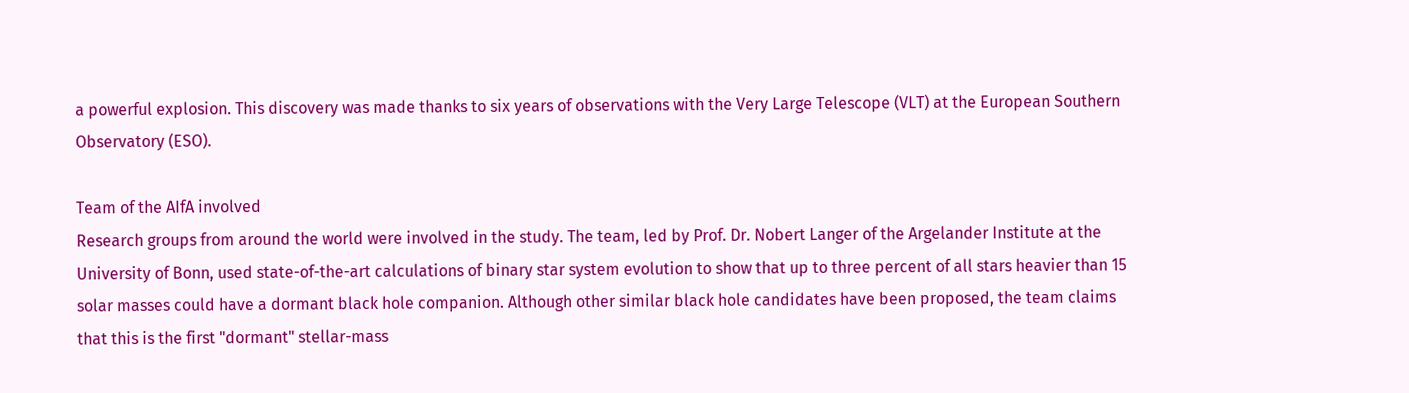a powerful explosion. This discovery was made thanks to six years of observations with the Very Large Telescope (VLT) at the European Southern Observatory (ESO).

Team of the AIfA involved
Research groups from around the world were involved in the study. The team, led by Prof. Dr. Nobert Langer of the Argelander Institute at the University of Bonn, used state-of-the-art calculations of binary star system evolution to show that up to three percent of all stars heavier than 15 solar masses could have a dormant black hole companion. Although other similar black hole candidates have been proposed, the team claims that this is the first "dormant" stellar-mass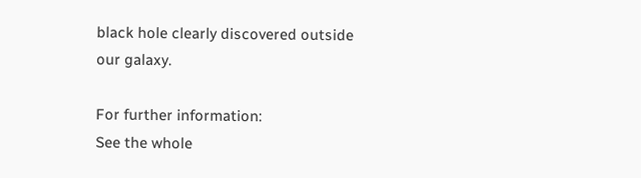black hole clearly discovered outside our galaxy.

For further information:
See the whole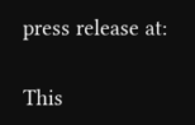press release at:

This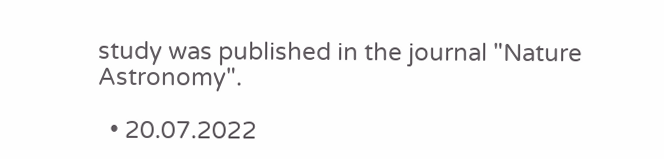study was published in the journal "Nature Astronomy".

  • 20.07.2022